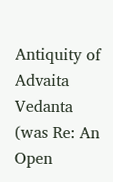Antiquity of Advaita Vedanta (was Re: An Open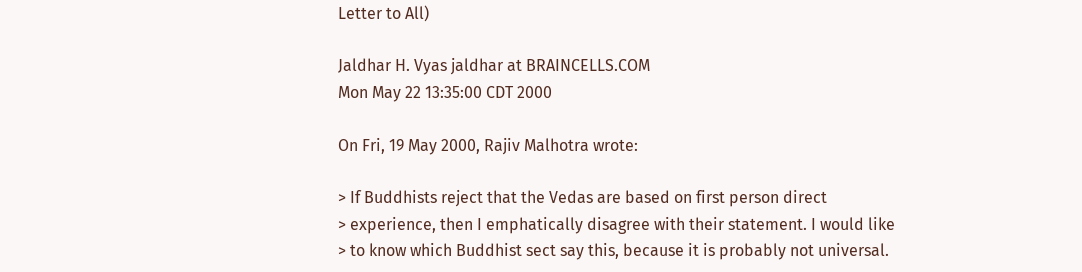Letter to All)

Jaldhar H. Vyas jaldhar at BRAINCELLS.COM
Mon May 22 13:35:00 CDT 2000

On Fri, 19 May 2000, Rajiv Malhotra wrote:

> If Buddhists reject that the Vedas are based on first person direct
> experience, then I emphatically disagree with their statement. I would like
> to know which Buddhist sect say this, because it is probably not universal.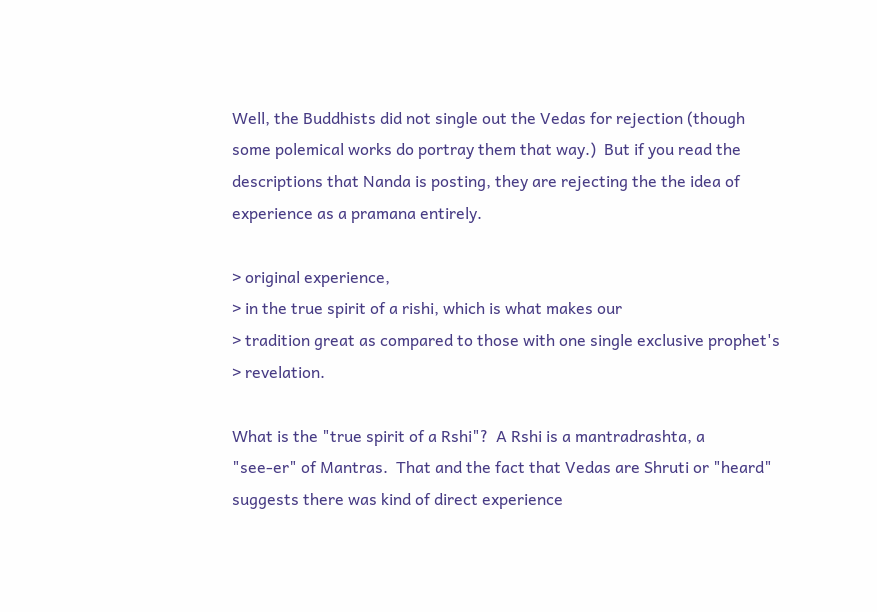Well, the Buddhists did not single out the Vedas for rejection (though
some polemical works do portray them that way.)  But if you read the
descriptions that Nanda is posting, they are rejecting the the idea of
experience as a pramana entirely.

> original experience,
> in the true spirit of a rishi, which is what makes our
> tradition great as compared to those with one single exclusive prophet's
> revelation.

What is the "true spirit of a Rshi"?  A Rshi is a mantradrashta, a
"see-er" of Mantras.  That and the fact that Vedas are Shruti or "heard"
suggests there was kind of direct experience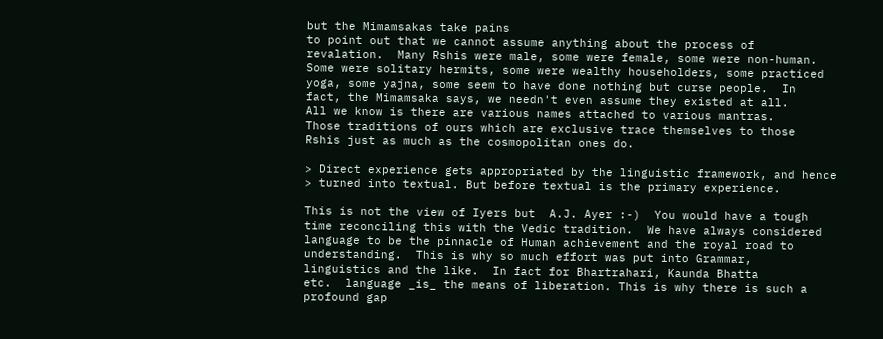but the Mimamsakas take pains
to point out that we cannot assume anything about the process of
revalation.  Many Rshis were male, some were female, some were non-human.
Some were solitary hermits, some were wealthy householders, some practiced
yoga, some yajna, some seem to have done nothing but curse people.  In
fact, the Mimamsaka says, we needn't even assume they existed at all.
All we know is there are various names attached to various mantras.
Those traditions of ours which are exclusive trace themselves to those
Rshis just as much as the cosmopolitan ones do.

> Direct experience gets appropriated by the linguistic framework, and hence
> turned into textual. But before textual is the primary experience.

This is not the view of Iyers but  A.J. Ayer :-)  You would have a tough
time reconciling this with the Vedic tradition.  We have always considered
language to be the pinnacle of Human achievement and the royal road to
understanding.  This is why so much effort was put into Grammar,
linguistics and the like.  In fact for Bhartrahari, Kaunda Bhatta
etc.  language _is_ the means of liberation. This is why there is such a
profound gap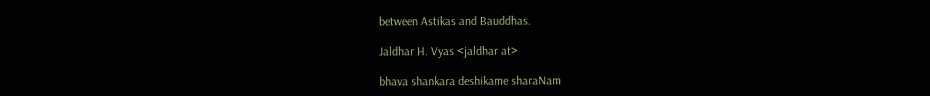between Astikas and Bauddhas.

Jaldhar H. Vyas <jaldhar at>

bhava shankara deshikame sharaNam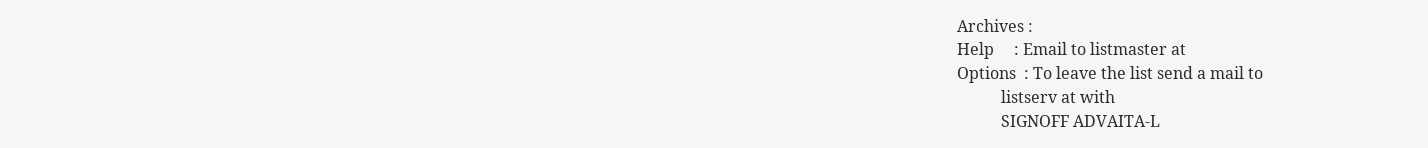Archives :
Help     : Email to listmaster at
Options  : To leave the list send a mail to
           listserv at with
           SIGNOFF ADVAITA-L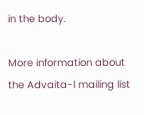in the body.

More information about the Advaita-l mailing list